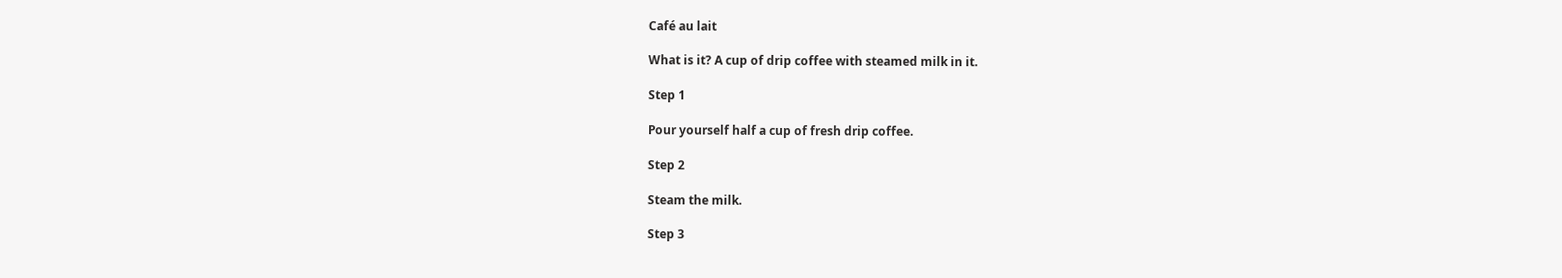Café au lait

What is it? A cup of drip coffee with steamed milk in it.

Step 1

Pour yourself half a cup of fresh drip coffee.

Step 2

Steam the milk.

Step 3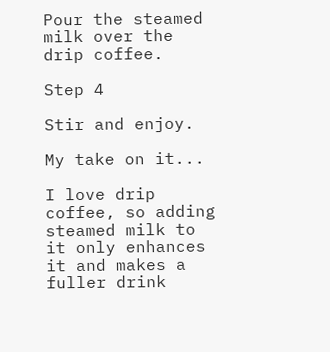Pour the steamed milk over the drip coffee.

Step 4

Stir and enjoy.

My take on it...

I love drip coffee, so adding steamed milk to it only enhances it and makes a fuller drink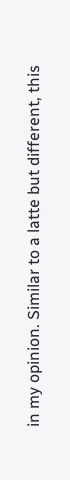in my opinion. Similar to a latte but different, this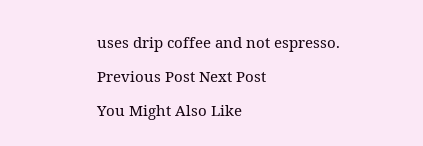uses drip coffee and not espresso.

Previous Post Next Post

You Might Also Like